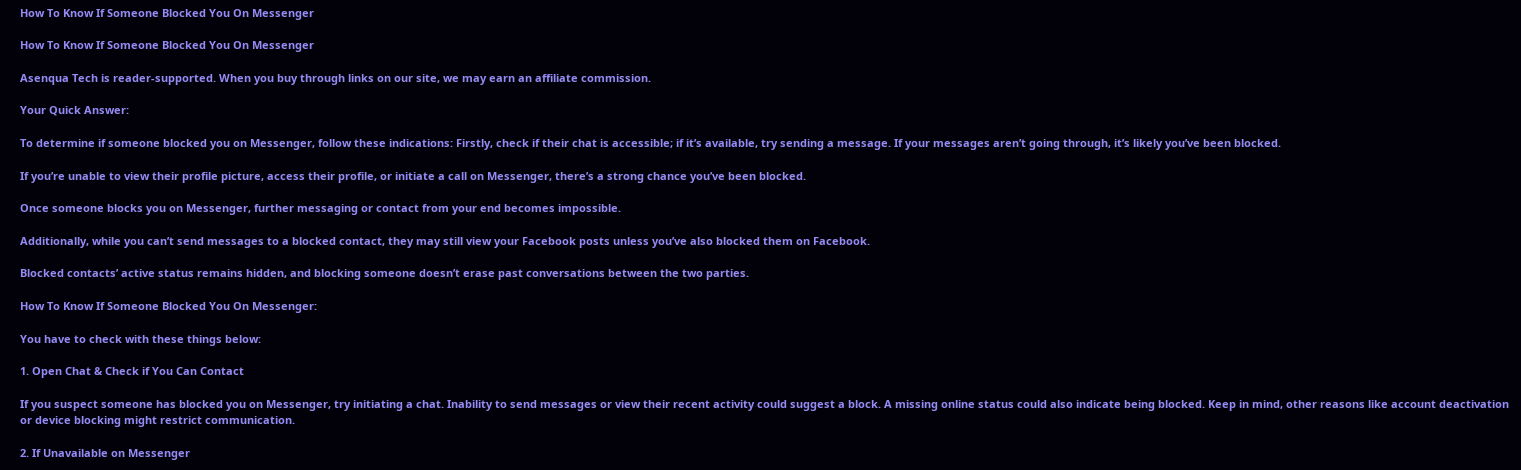How To Know If Someone Blocked You On Messenger

How To Know If Someone Blocked You On Messenger

Asenqua Tech is reader-supported. When you buy through links on our site, we may earn an affiliate commission.

Your Quick Answer:

To determine if someone blocked you on Messenger, follow these indications: Firstly, check if their chat is accessible; if it’s available, try sending a message. If your messages aren’t going through, it’s likely you’ve been blocked.

If you’re unable to view their profile picture, access their profile, or initiate a call on Messenger, there’s a strong chance you’ve been blocked.

Once someone blocks you on Messenger, further messaging or contact from your end becomes impossible.

Additionally, while you can’t send messages to a blocked contact, they may still view your Facebook posts unless you’ve also blocked them on Facebook.

Blocked contacts’ active status remains hidden, and blocking someone doesn’t erase past conversations between the two parties.

How To Know If Someone Blocked You On Messenger:

You have to check with these things below:

1. Open Chat & Check if You Can Contact

If you suspect someone has blocked you on Messenger, try initiating a chat. Inability to send messages or view their recent activity could suggest a block. A missing online status could also indicate being blocked. Keep in mind, other reasons like account deactivation or device blocking might restrict communication.

2. If Unavailable on Messenger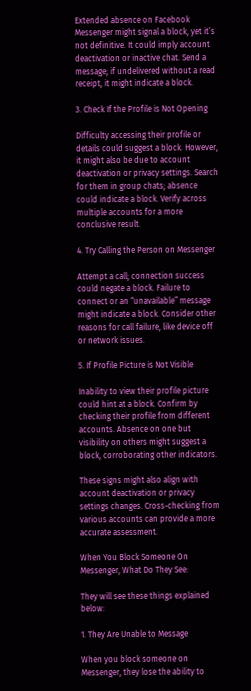Extended absence on Facebook Messenger might signal a block, yet it’s not definitive. It could imply account deactivation or inactive chat. Send a message; if undelivered without a read receipt, it might indicate a block.

3. Check If the Profile is Not Opening

Difficulty accessing their profile or details could suggest a block. However, it might also be due to account deactivation or privacy settings. Search for them in group chats; absence could indicate a block. Verify across multiple accounts for a more conclusive result.

4. Try Calling the Person on Messenger

Attempt a call; connection success could negate a block. Failure to connect or an “unavailable” message might indicate a block. Consider other reasons for call failure, like device off or network issues.

5. If Profile Picture is Not Visible

Inability to view their profile picture could hint at a block. Confirm by checking their profile from different accounts. Absence on one but visibility on others might suggest a block, corroborating other indicators.

These signs might also align with account deactivation or privacy settings changes. Cross-checking from various accounts can provide a more accurate assessment.

When You Block Someone On Messenger, What Do They See:

They will see these things explained below:

1. They Are Unable to Message

When you block someone on Messenger, they lose the ability to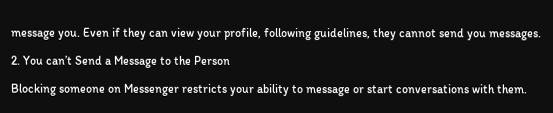message you. Even if they can view your profile, following guidelines, they cannot send you messages.

2. You can’t Send a Message to the Person

Blocking someone on Messenger restricts your ability to message or start conversations with them.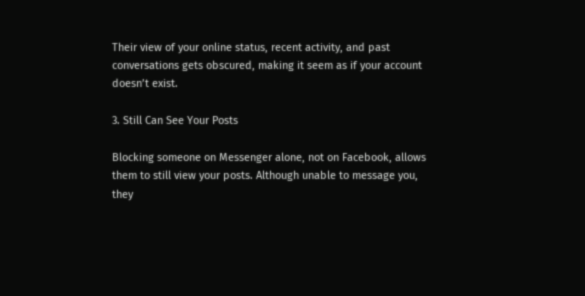Their view of your online status, recent activity, and past conversations gets obscured, making it seem as if your account doesn’t exist.

3. Still Can See Your Posts

Blocking someone on Messenger alone, not on Facebook, allows them to still view your posts. Although unable to message you, they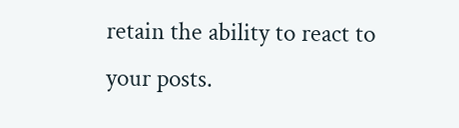retain the ability to react to your posts.